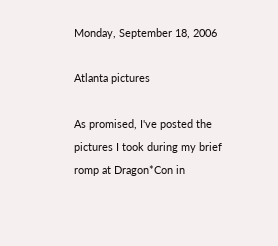Monday, September 18, 2006

Atlanta pictures

As promised, I've posted the pictures I took during my brief romp at Dragon*Con in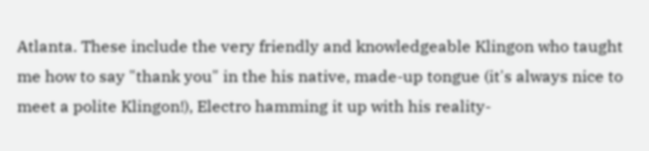Atlanta. These include the very friendly and knowledgeable Klingon who taught me how to say "thank you" in the his native, made-up tongue (it's always nice to meet a polite Klingon!), Electro hamming it up with his reality-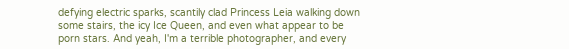defying electric sparks, scantily clad Princess Leia walking down some stairs, the icy Ice Queen, and even what appear to be porn stars. And yeah, I'm a terrible photographer, and every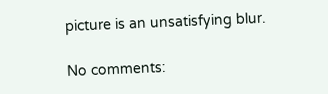picture is an unsatisfying blur.

No comments: